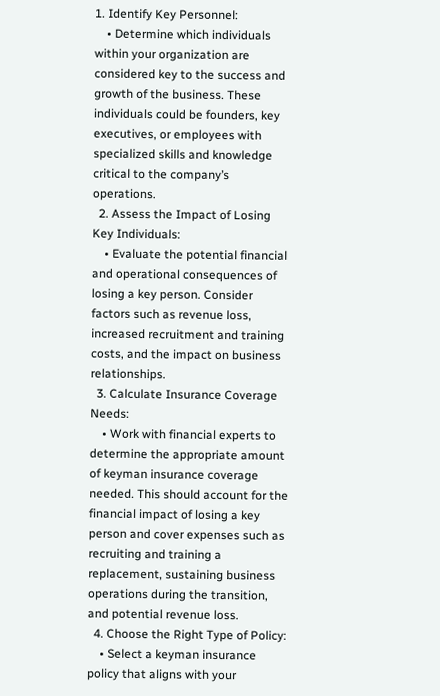1. Identify Key Personnel:
    • Determine which individuals within your organization are considered key to the success and growth of the business. These individuals could be founders, key executives, or employees with specialized skills and knowledge critical to the company’s operations.
  2. Assess the Impact of Losing Key Individuals:
    • Evaluate the potential financial and operational consequences of losing a key person. Consider factors such as revenue loss, increased recruitment and training costs, and the impact on business relationships.
  3. Calculate Insurance Coverage Needs:
    • Work with financial experts to determine the appropriate amount of keyman insurance coverage needed. This should account for the financial impact of losing a key person and cover expenses such as recruiting and training a replacement, sustaining business operations during the transition, and potential revenue loss.
  4. Choose the Right Type of Policy:
    • Select a keyman insurance policy that aligns with your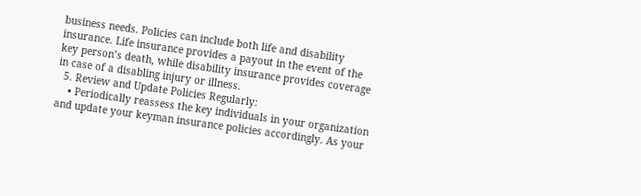business needs. Policies can include both life and disability insurance. Life insurance provides a payout in the event of the key person’s death, while disability insurance provides coverage in case of a disabling injury or illness.
  5. Review and Update Policies Regularly:
    • Periodically reassess the key individuals in your organization and update your keyman insurance policies accordingly. As your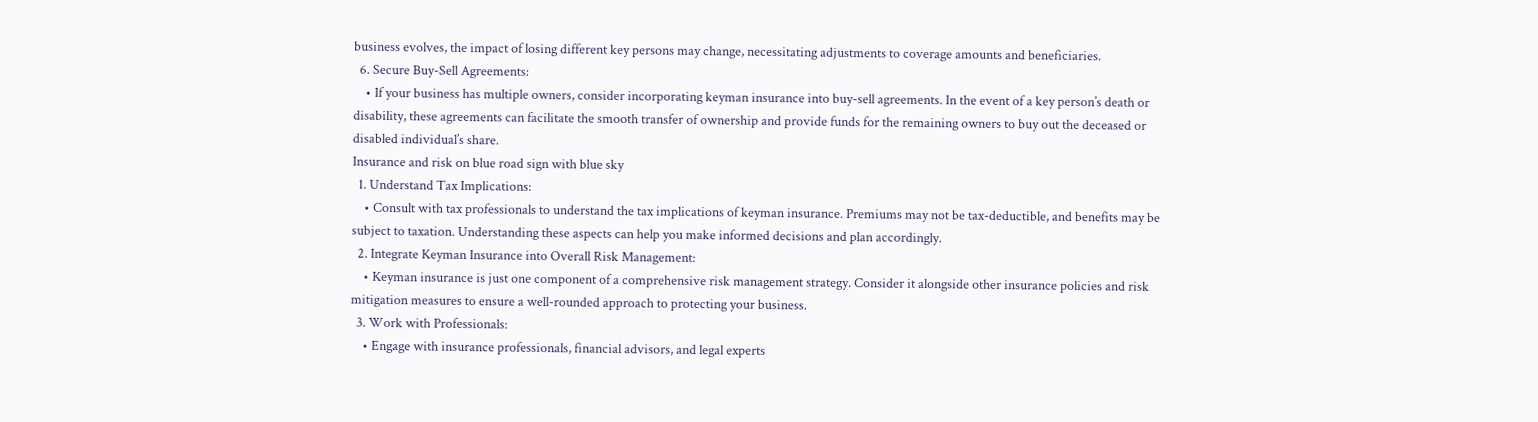business evolves, the impact of losing different key persons may change, necessitating adjustments to coverage amounts and beneficiaries.
  6. Secure Buy-Sell Agreements:
    • If your business has multiple owners, consider incorporating keyman insurance into buy-sell agreements. In the event of a key person’s death or disability, these agreements can facilitate the smooth transfer of ownership and provide funds for the remaining owners to buy out the deceased or disabled individual’s share.
Insurance and risk on blue road sign with blue sky
  1. Understand Tax Implications:
    • Consult with tax professionals to understand the tax implications of keyman insurance. Premiums may not be tax-deductible, and benefits may be subject to taxation. Understanding these aspects can help you make informed decisions and plan accordingly.
  2. Integrate Keyman Insurance into Overall Risk Management:
    • Keyman insurance is just one component of a comprehensive risk management strategy. Consider it alongside other insurance policies and risk mitigation measures to ensure a well-rounded approach to protecting your business.
  3. Work with Professionals:
    • Engage with insurance professionals, financial advisors, and legal experts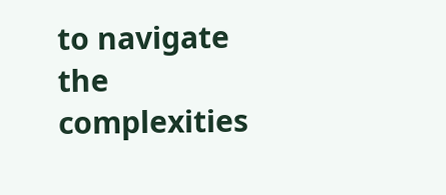to navigate the complexities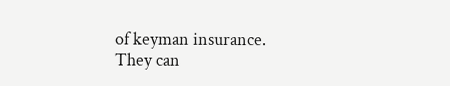of keyman insurance. They can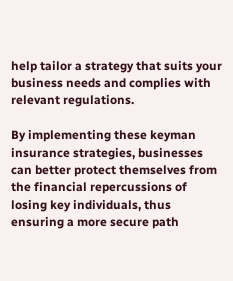help tailor a strategy that suits your business needs and complies with relevant regulations.

By implementing these keyman insurance strategies, businesses can better protect themselves from the financial repercussions of losing key individuals, thus ensuring a more secure path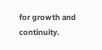for growth and continuity.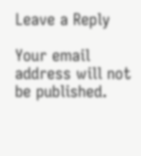Leave a Reply

Your email address will not be published.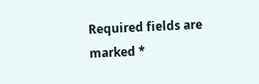Required fields are marked *